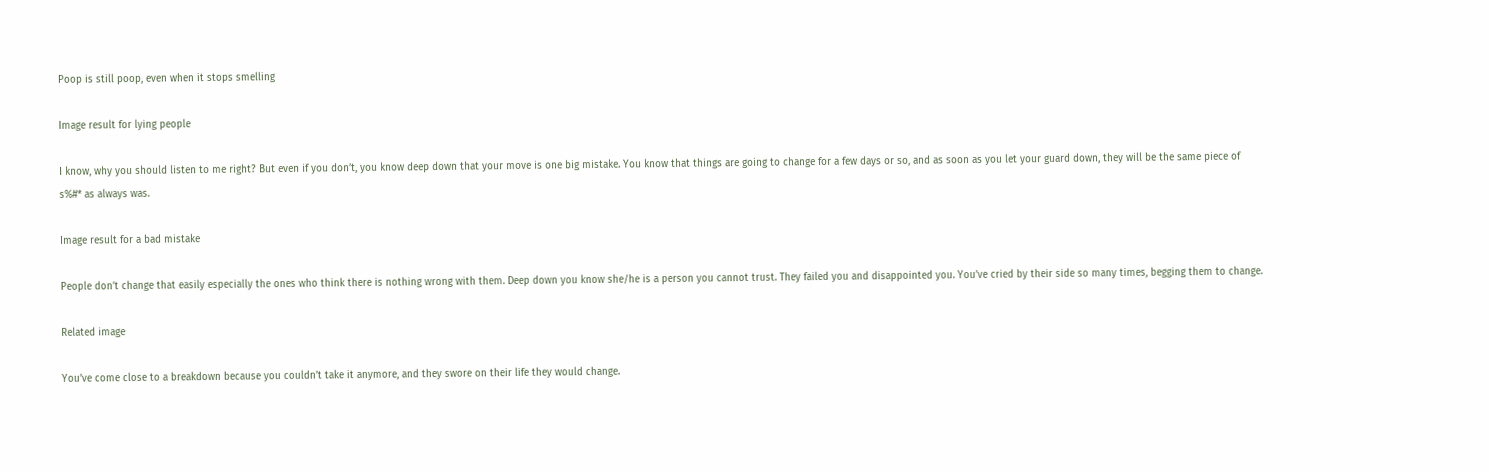Poop is still poop, even when it stops smelling

Image result for lying people

I know, why you should listen to me right? But even if you don’t, you know deep down that your move is one big mistake. You know that things are going to change for a few days or so, and as soon as you let your guard down, they will be the same piece of s%#* as always was.

Image result for a bad mistake

People don’t change that easily especially the ones who think there is nothing wrong with them. Deep down you know she/he is a person you cannot trust. They failed you and disappointed you. You’ve cried by their side so many times, begging them to change.

Related image

You’ve come close to a breakdown because you couldn’t take it anymore, and they swore on their life they would change.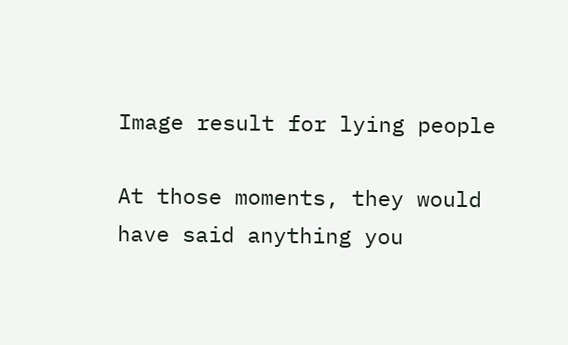Image result for lying people

At those moments, they would have said anything you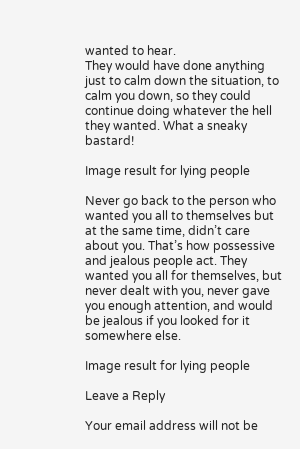wanted to hear.
They would have done anything just to calm down the situation, to calm you down, so they could continue doing whatever the hell they wanted. What a sneaky bastard!

Image result for lying people

Never go back to the person who wanted you all to themselves but at the same time, didn’t care about you. That’s how possessive and jealous people act. They wanted you all for themselves, but never dealt with you, never gave you enough attention, and would be jealous if you looked for it somewhere else.

Image result for lying people

Leave a Reply

Your email address will not be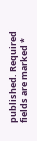published. Required fields are marked *